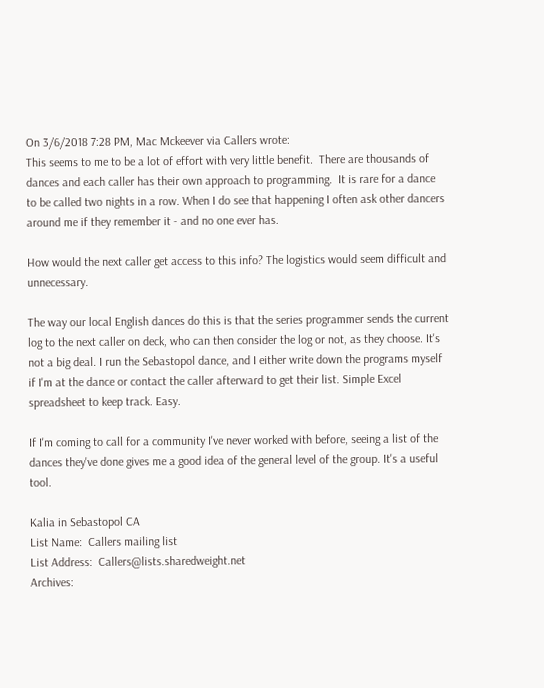On 3/6/2018 7:28 PM, Mac Mckeever via Callers wrote:
This seems to me to be a lot of effort with very little benefit.  There are thousands of dances and each caller has their own approach to programming.  It is rare for a dance to be called two nights in a row. When I do see that happening I often ask other dancers around me if they remember it - and no one ever has.

How would the next caller get access to this info? The logistics would seem difficult and unnecessary.

The way our local English dances do this is that the series programmer sends the current log to the next caller on deck, who can then consider the log or not, as they choose. It's not a big deal. I run the Sebastopol dance, and I either write down the programs myself if I'm at the dance or contact the caller afterward to get their list. Simple Excel spreadsheet to keep track. Easy.

If I'm coming to call for a community I've never worked with before, seeing a list of the dances they've done gives me a good idea of the general level of the group. It's a useful tool.

Kalia in Sebastopol CA
List Name:  Callers mailing list
List Address:  Callers@lists.sharedweight.net
Archives: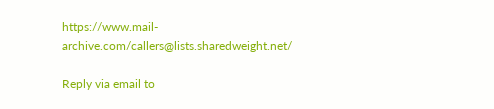https://www.mail-archive.com/callers@lists.sharedweight.net/

Reply via email to